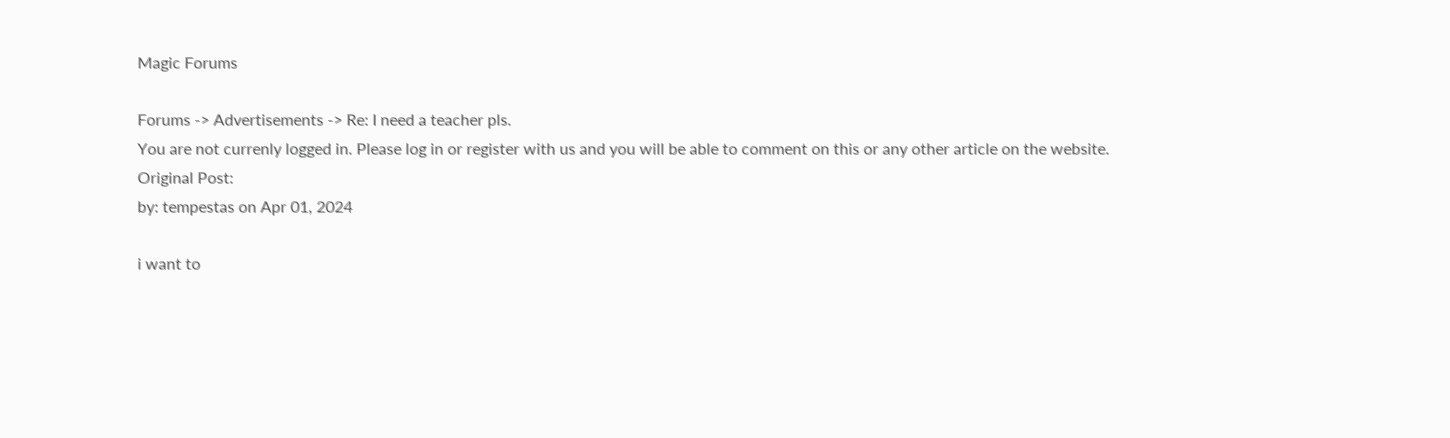Magic Forums

Forums -> Advertisements -> Re: I need a teacher pls.
You are not currenly logged in. Please log in or register with us and you will be able to comment on this or any other article on the website.
Original Post:
by: tempestas on Apr 01, 2024

i want to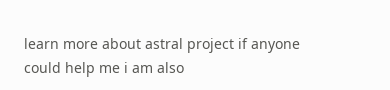learn more about astral project if anyone could help me i am also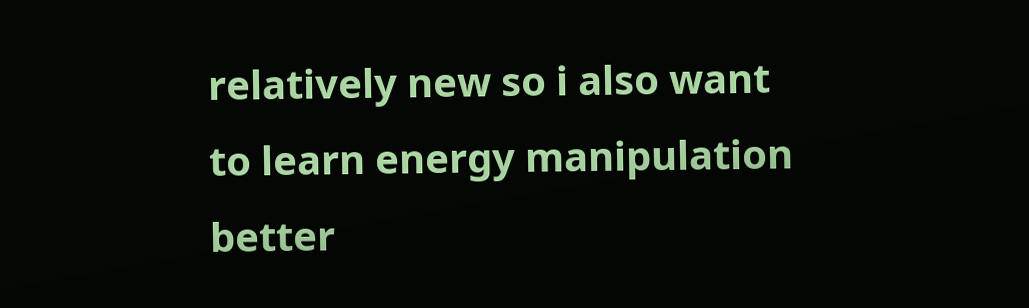relatively new so i also want to learn energy manipulation better